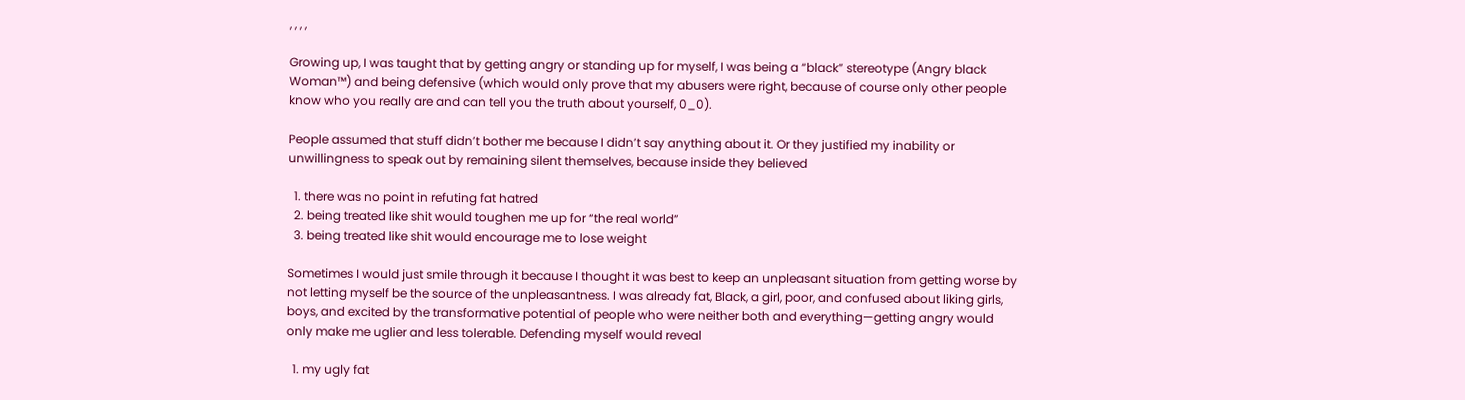, , , ,

Growing up, I was taught that by getting angry or standing up for myself, I was being a “black” stereotype (Angry black Woman™) and being defensive (which would only prove that my abusers were right, because of course only other people know who you really are and can tell you the truth about yourself, 0_0).

People assumed that stuff didn’t bother me because I didn’t say anything about it. Or they justified my inability or unwillingness to speak out by remaining silent themselves, because inside they believed

  1. there was no point in refuting fat hatred
  2. being treated like shit would toughen me up for “the real world”
  3. being treated like shit would encourage me to lose weight

Sometimes I would just smile through it because I thought it was best to keep an unpleasant situation from getting worse by not letting myself be the source of the unpleasantness. I was already fat, Black, a girl, poor, and confused about liking girls, boys, and excited by the transformative potential of people who were neither both and everything—getting angry would only make me uglier and less tolerable. Defending myself would reveal

  1. my ugly fat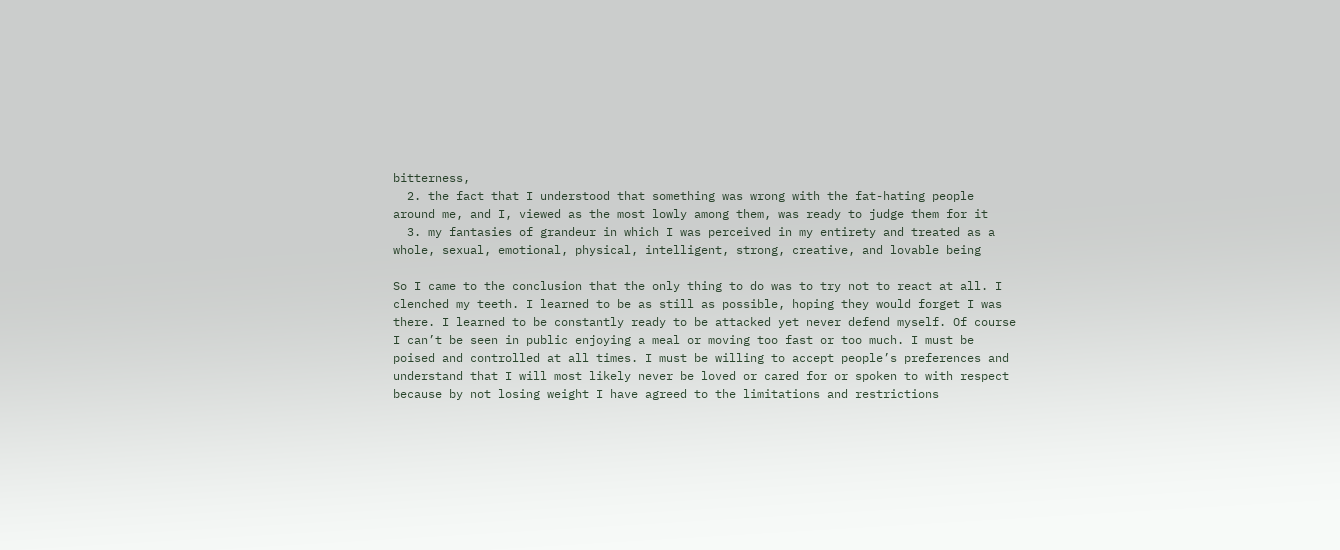bitterness,
  2. the fact that I understood that something was wrong with the fat-hating people around me, and I, viewed as the most lowly among them, was ready to judge them for it
  3. my fantasies of grandeur in which I was perceived in my entirety and treated as a whole, sexual, emotional, physical, intelligent, strong, creative, and lovable being

So I came to the conclusion that the only thing to do was to try not to react at all. I clenched my teeth. I learned to be as still as possible, hoping they would forget I was there. I learned to be constantly ready to be attacked yet never defend myself. Of course I can’t be seen in public enjoying a meal or moving too fast or too much. I must be poised and controlled at all times. I must be willing to accept people’s preferences and understand that I will most likely never be loved or cared for or spoken to with respect because by not losing weight I have agreed to the limitations and restrictions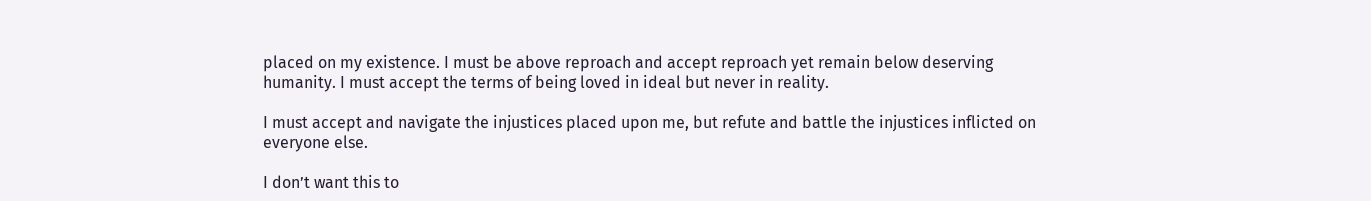placed on my existence. I must be above reproach and accept reproach yet remain below deserving humanity. I must accept the terms of being loved in ideal but never in reality.

I must accept and navigate the injustices placed upon me, but refute and battle the injustices inflicted on everyone else.

I don’t want this to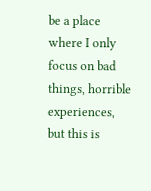be a place where I only focus on bad things, horrible experiences, but this is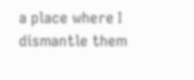a place where I dismantle them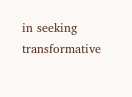in seeking transformative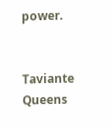power.


Taviante Queens